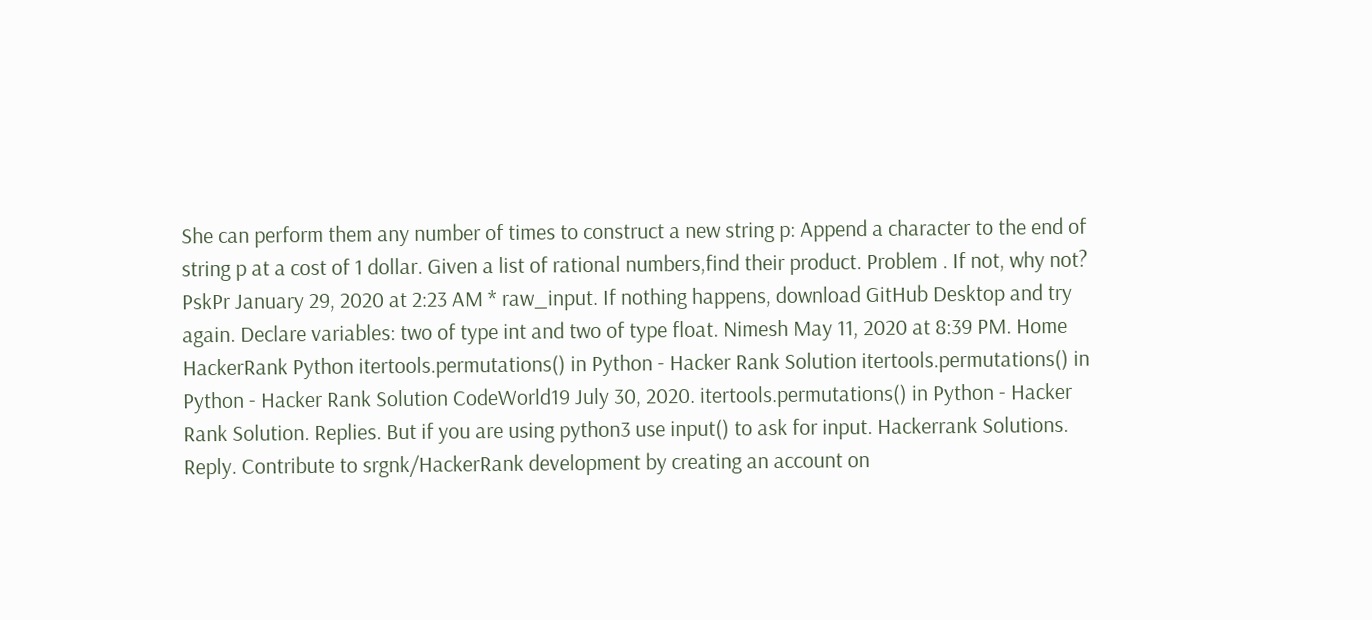She can perform them any number of times to construct a new string p: Append a character to the end of string p at a cost of 1 dollar. Given a list of rational numbers,find their product. Problem . If not, why not? PskPr January 29, 2020 at 2:23 AM * raw_input. If nothing happens, download GitHub Desktop and try again. Declare variables: two of type int and two of type float. Nimesh May 11, 2020 at 8:39 PM. Home HackerRank Python itertools.permutations() in Python - Hacker Rank Solution itertools.permutations() in Python - Hacker Rank Solution CodeWorld19 July 30, 2020. itertools.permutations() in Python - Hacker Rank Solution. Replies. But if you are using python3 use input() to ask for input. Hackerrank Solutions. Reply. Contribute to srgnk/HackerRank development by creating an account on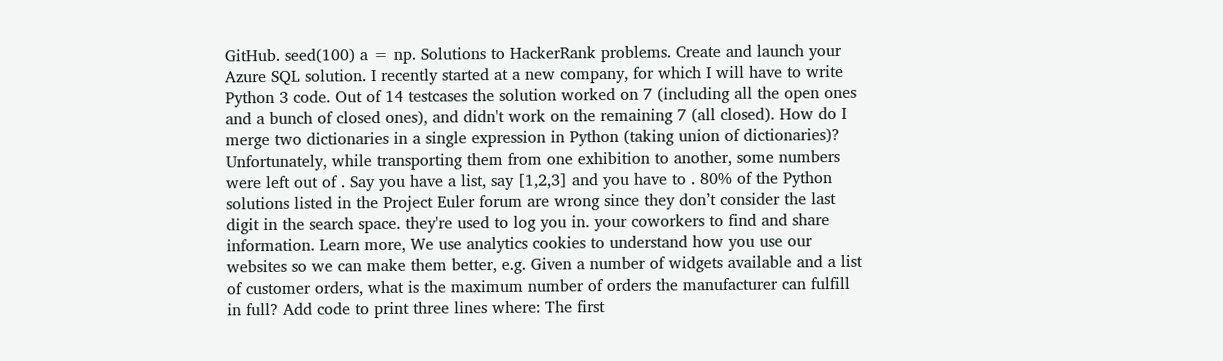GitHub. seed(100) a = np. Solutions to HackerRank problems. Create and launch your Azure SQL solution. I recently started at a new company, for which I will have to write Python 3 code. Out of 14 testcases the solution worked on 7 (including all the open ones and a bunch of closed ones), and didn't work on the remaining 7 (all closed). How do I merge two dictionaries in a single expression in Python (taking union of dictionaries)? Unfortunately, while transporting them from one exhibition to another, some numbers were left out of . Say you have a list, say [1,2,3] and you have to . 80% of the Python solutions listed in the Project Euler forum are wrong since they don’t consider the last digit in the search space. they're used to log you in. your coworkers to find and share information. Learn more, We use analytics cookies to understand how you use our websites so we can make them better, e.g. Given a number of widgets available and a list of customer orders, what is the maximum number of orders the manufacturer can fulfill in full? Add code to print three lines where: The first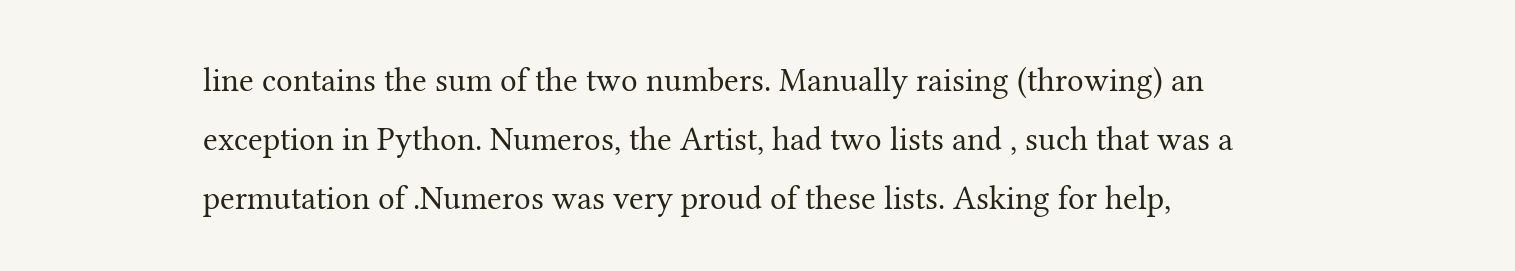line contains the sum of the two numbers. Manually raising (throwing) an exception in Python. Numeros, the Artist, had two lists and , such that was a permutation of .Numeros was very proud of these lists. Asking for help,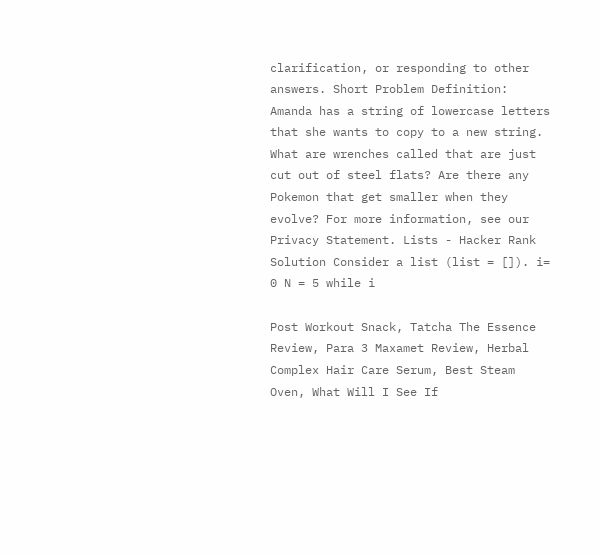clarification, or responding to other answers. Short Problem Definition: Amanda has a string of lowercase letters that she wants to copy to a new string. What are wrenches called that are just cut out of steel flats? Are there any Pokemon that get smaller when they evolve? For more information, see our Privacy Statement. Lists - Hacker Rank Solution Consider a list (list = []). i= 0 N = 5 while i

Post Workout Snack, Tatcha The Essence Review, Para 3 Maxamet Review, Herbal Complex Hair Care Serum, Best Steam Oven, What Will I See If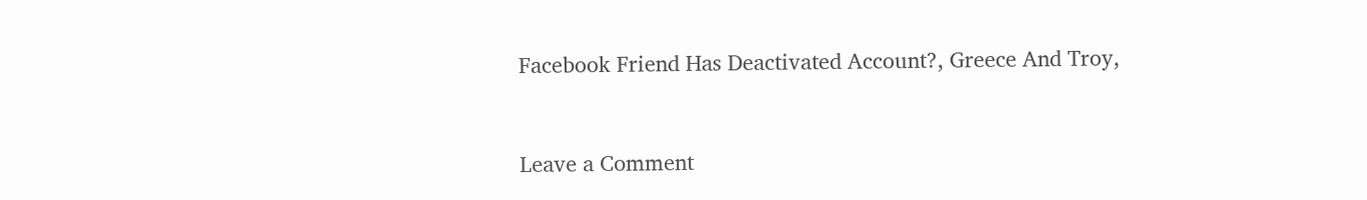Facebook Friend Has Deactivated Account?, Greece And Troy,


Leave a Comment